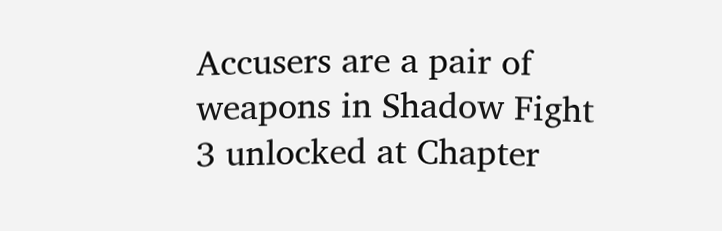Accusers are a pair of weapons in Shadow Fight 3 unlocked at Chapter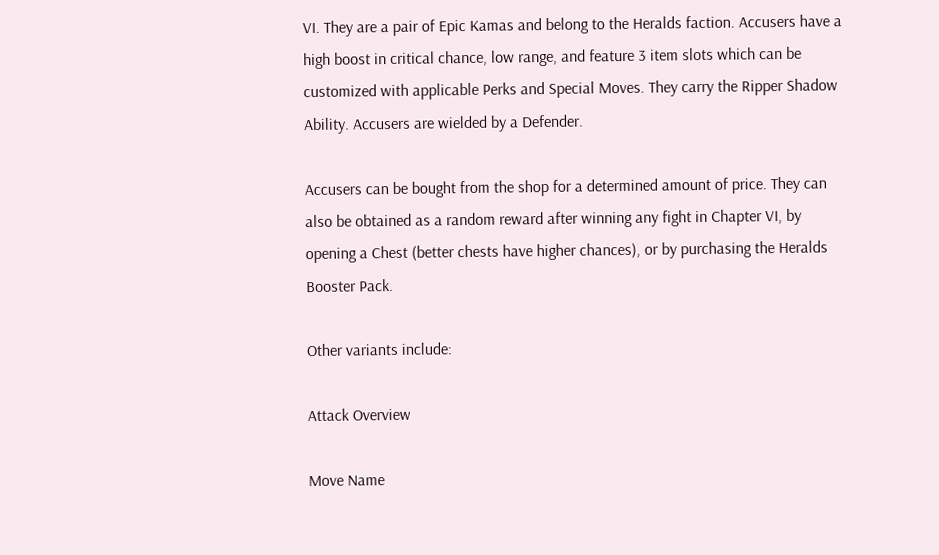VI. They are a pair of Epic Kamas and belong to the Heralds faction. Accusers have a high boost in critical chance, low range, and feature 3 item slots which can be customized with applicable Perks and Special Moves. They carry the Ripper Shadow Ability. Accusers are wielded by a Defender.

Accusers can be bought from the shop for a determined amount of price. They can also be obtained as a random reward after winning any fight in Chapter VI, by opening a Chest (better chests have higher chances), or by purchasing the Heralds Booster Pack.

Other variants include:

Attack Overview

Move Name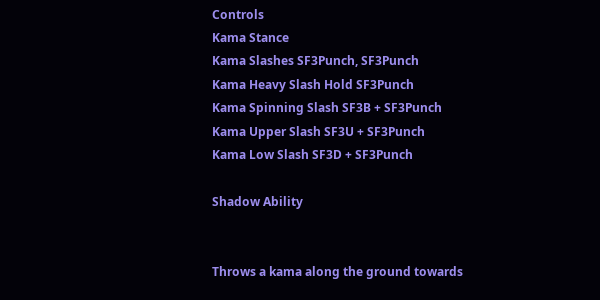Controls
Kama Stance
Kama Slashes SF3Punch, SF3Punch
Kama Heavy Slash Hold SF3Punch
Kama Spinning Slash SF3B + SF3Punch
Kama Upper Slash SF3U + SF3Punch
Kama Low Slash SF3D + SF3Punch

Shadow Ability


Throws a kama along the ground towards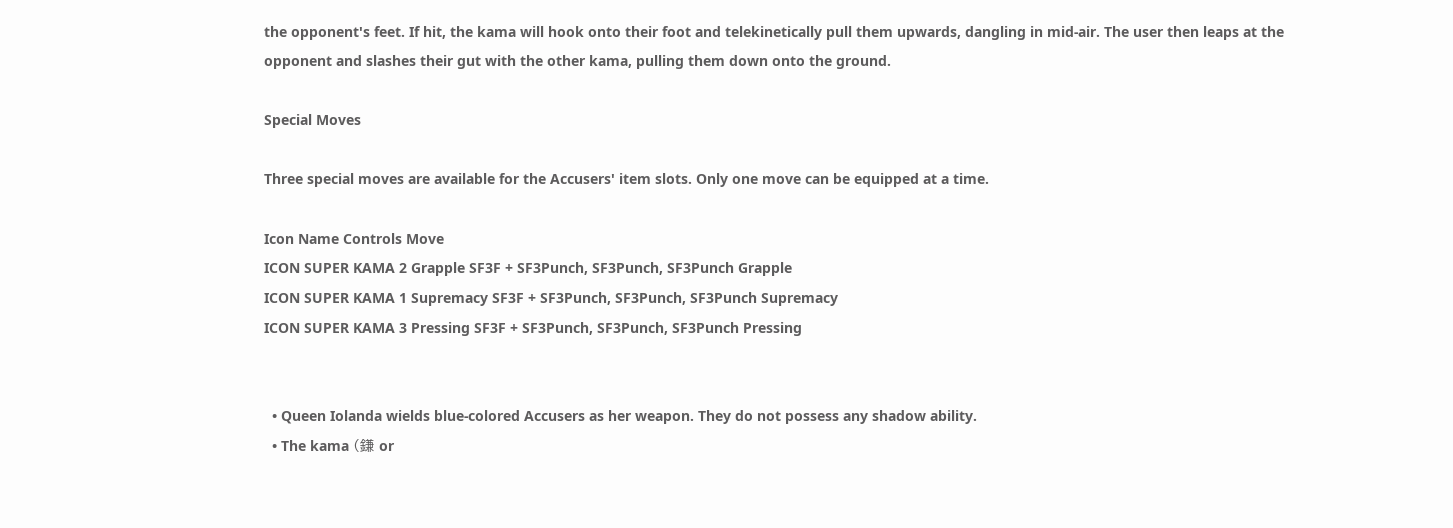the opponent's feet. If hit, the kama will hook onto their foot and telekinetically pull them upwards, dangling in mid-air. The user then leaps at the opponent and slashes their gut with the other kama, pulling them down onto the ground.

Special Moves

Three special moves are available for the Accusers' item slots. Only one move can be equipped at a time.

Icon Name Controls Move
ICON SUPER KAMA 2 Grapple SF3F + SF3Punch, SF3Punch, SF3Punch Grapple
ICON SUPER KAMA 1 Supremacy SF3F + SF3Punch, SF3Punch, SF3Punch Supremacy
ICON SUPER KAMA 3 Pressing SF3F + SF3Punch, SF3Punch, SF3Punch Pressing


  • Queen Iolanda wields blue-colored Accusers as her weapon. They do not possess any shadow ability.
  • The kama (鎌 or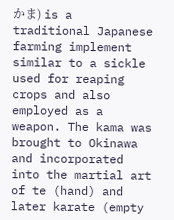かま) is a traditional Japanese farming implement similar to a sickle used for reaping crops and also employed as a weapon. The kama was brought to Okinawa and incorporated into the martial art of te (hand) and later karate (empty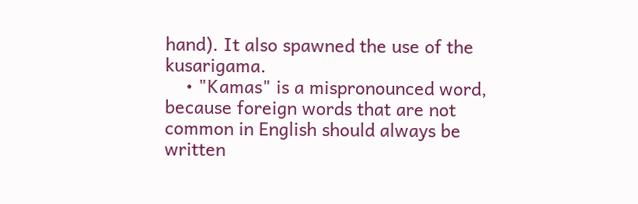hand). It also spawned the use of the kusarigama.
    • "Kamas" is a mispronounced word, because foreign words that are not common in English should always be written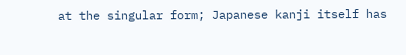at the singular form; Japanese kanji itself has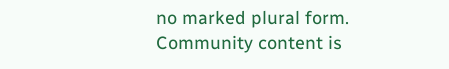no marked plural form.
Community content is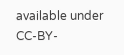available under CC-BY-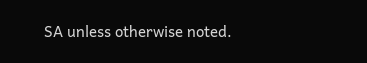SA unless otherwise noted.